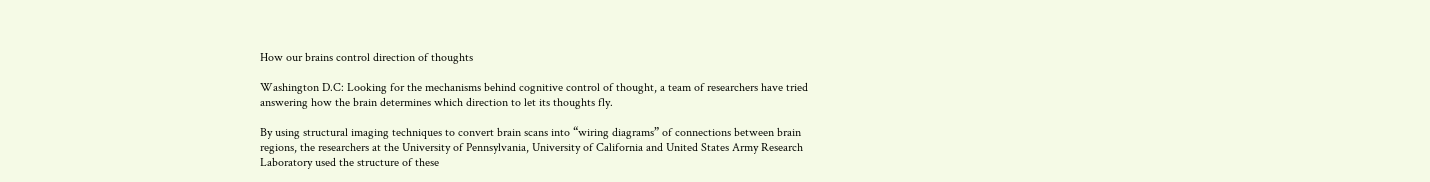How our brains control direction of thoughts

Washington D.C: Looking for the mechanisms behind cognitive control of thought, a team of researchers have tried answering how the brain determines which direction to let its thoughts fly.

By using structural imaging techniques to convert brain scans into “wiring diagrams” of connections between brain regions, the researchers at the University of Pennsylvania, University of California and United States Army Research Laboratory used the structure of these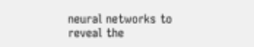neural networks to reveal the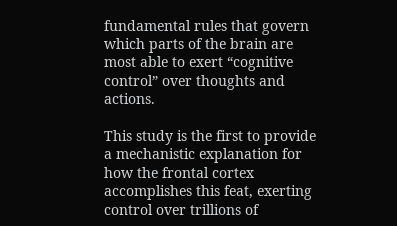fundamental rules that govern which parts of the brain are most able to exert “cognitive control” over thoughts and actions.

This study is the first to provide a mechanistic explanation for how the frontal cortex accomplishes this feat, exerting control over trillions of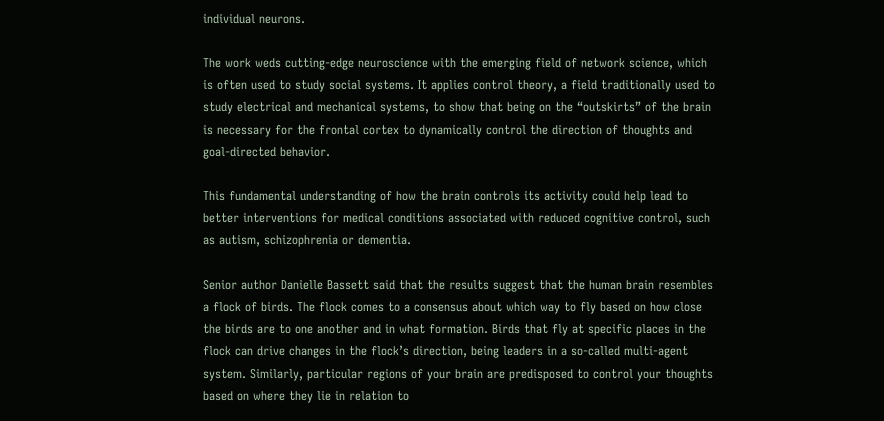individual neurons.

The work weds cutting-edge neuroscience with the emerging field of network science, which is often used to study social systems. It applies control theory, a field traditionally used to study electrical and mechanical systems, to show that being on the “outskirts” of the brain is necessary for the frontal cortex to dynamically control the direction of thoughts and goal-directed behavior.

This fundamental understanding of how the brain controls its activity could help lead to better interventions for medical conditions associated with reduced cognitive control, such as autism, schizophrenia or dementia.

Senior author Danielle Bassett said that the results suggest that the human brain resembles a flock of birds. The flock comes to a consensus about which way to fly based on how close the birds are to one another and in what formation. Birds that fly at specific places in the flock can drive changes in the flock’s direction, being leaders in a so-called multi-agent system. Similarly, particular regions of your brain are predisposed to control your thoughts based on where they lie in relation to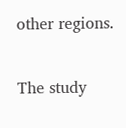other regions.

The study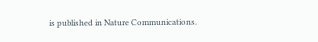is published in Nature Communications.